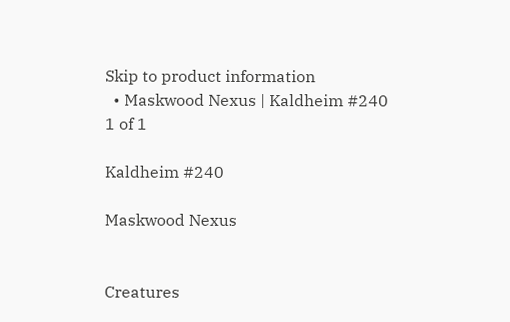Skip to product information
  • Maskwood Nexus | Kaldheim #240
1 of 1

Kaldheim #240

Maskwood Nexus


Creatures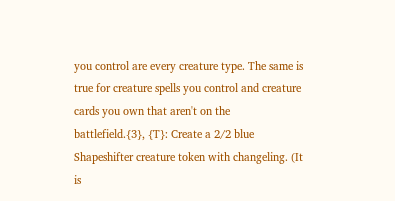you control are every creature type. The same is true for creature spells you control and creature cards you own that aren't on the battlefield.{3}, {T}: Create a 2/2 blue Shapeshifter creature token with changeling. (It is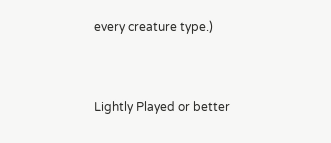every creature type.)


Lightly Played or better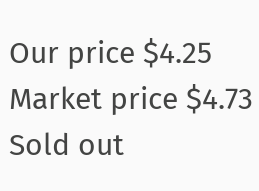Our price $4.25
Market price $4.73
Sold out